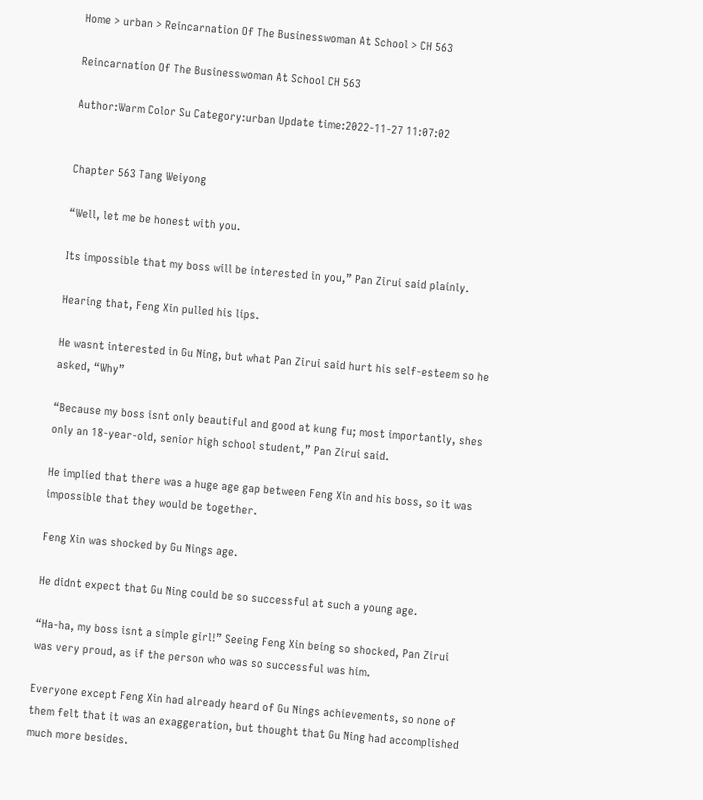Home > urban > Reincarnation Of The Businesswoman At School > CH 563

Reincarnation Of The Businesswoman At School CH 563

Author:Warm Color Su Category:urban Update time:2022-11-27 11:07:02


Chapter 563 Tang Weiyong

“Well, let me be honest with you.

Its impossible that my boss will be interested in you,” Pan Zirui said plainly.

Hearing that, Feng Xin pulled his lips.

He wasnt interested in Gu Ning, but what Pan Zirui said hurt his self-esteem so he asked, “Why”

“Because my boss isnt only beautiful and good at kung fu; most importantly, shes only an 18-year-old, senior high school student,” Pan Zirui said.

He implied that there was a huge age gap between Feng Xin and his boss, so it was impossible that they would be together.

Feng Xin was shocked by Gu Nings age.

He didnt expect that Gu Ning could be so successful at such a young age.

“Ha-ha, my boss isnt a simple girl!” Seeing Feng Xin being so shocked, Pan Zirui was very proud, as if the person who was so successful was him.

Everyone except Feng Xin had already heard of Gu Nings achievements, so none of them felt that it was an exaggeration, but thought that Gu Ning had accomplished much more besides.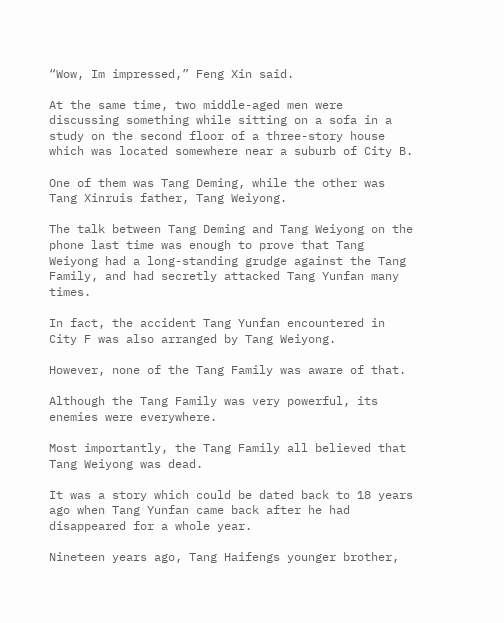“Wow, Im impressed,” Feng Xin said.

At the same time, two middle-aged men were discussing something while sitting on a sofa in a study on the second floor of a three-story house which was located somewhere near a suburb of City B.

One of them was Tang Deming, while the other was Tang Xinruis father, Tang Weiyong.

The talk between Tang Deming and Tang Weiyong on the phone last time was enough to prove that Tang Weiyong had a long-standing grudge against the Tang Family, and had secretly attacked Tang Yunfan many times.

In fact, the accident Tang Yunfan encountered in City F was also arranged by Tang Weiyong.

However, none of the Tang Family was aware of that.

Although the Tang Family was very powerful, its enemies were everywhere.

Most importantly, the Tang Family all believed that Tang Weiyong was dead.

It was a story which could be dated back to 18 years ago when Tang Yunfan came back after he had disappeared for a whole year.

Nineteen years ago, Tang Haifengs younger brother,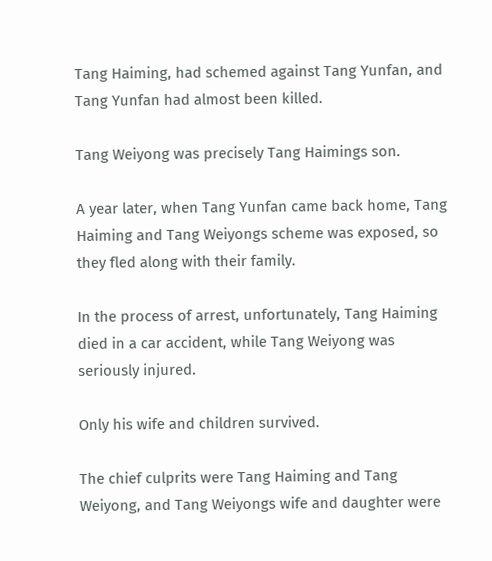Tang Haiming, had schemed against Tang Yunfan, and Tang Yunfan had almost been killed.

Tang Weiyong was precisely Tang Haimings son.

A year later, when Tang Yunfan came back home, Tang Haiming and Tang Weiyongs scheme was exposed, so they fled along with their family.

In the process of arrest, unfortunately, Tang Haiming died in a car accident, while Tang Weiyong was seriously injured.

Only his wife and children survived.

The chief culprits were Tang Haiming and Tang Weiyong, and Tang Weiyongs wife and daughter were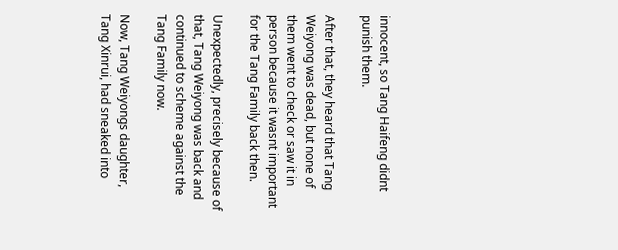innocent, so Tang Haifeng didnt punish them.

After that, they heard that Tang Weiyong was dead, but none of them went to check or saw it in person because it wasnt important for the Tang Family back then.

Unexpectedly, precisely because of that, Tang Weiyong was back and continued to scheme against the Tang Family now.

Now, Tang Weiyongs daughter, Tang Xinrui, had sneaked into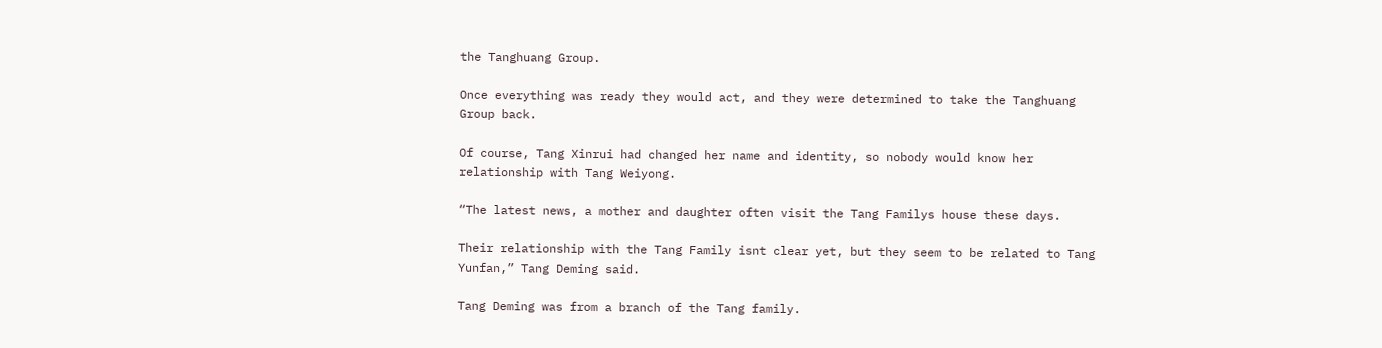the Tanghuang Group.

Once everything was ready they would act, and they were determined to take the Tanghuang Group back.

Of course, Tang Xinrui had changed her name and identity, so nobody would know her relationship with Tang Weiyong.

“The latest news, a mother and daughter often visit the Tang Familys house these days.

Their relationship with the Tang Family isnt clear yet, but they seem to be related to Tang Yunfan,” Tang Deming said.

Tang Deming was from a branch of the Tang family.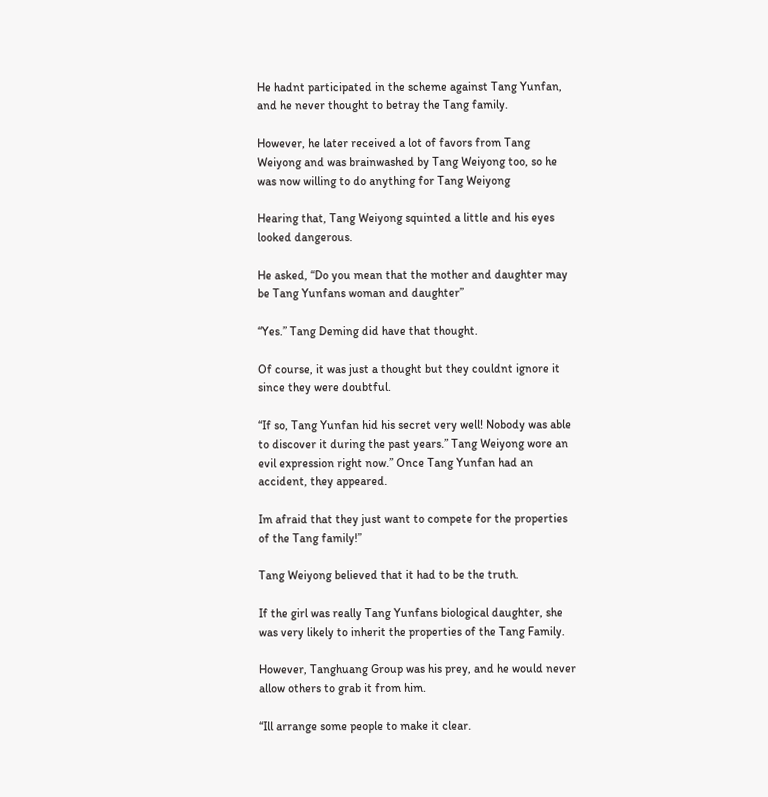He hadnt participated in the scheme against Tang Yunfan, and he never thought to betray the Tang family.

However, he later received a lot of favors from Tang Weiyong and was brainwashed by Tang Weiyong too, so he was now willing to do anything for Tang Weiyong

Hearing that, Tang Weiyong squinted a little and his eyes looked dangerous.

He asked, “Do you mean that the mother and daughter may be Tang Yunfans woman and daughter”

“Yes.” Tang Deming did have that thought.

Of course, it was just a thought but they couldnt ignore it since they were doubtful.

“If so, Tang Yunfan hid his secret very well! Nobody was able to discover it during the past years.” Tang Weiyong wore an evil expression right now.” Once Tang Yunfan had an accident, they appeared.

Im afraid that they just want to compete for the properties of the Tang family!”

Tang Weiyong believed that it had to be the truth.

If the girl was really Tang Yunfans biological daughter, she was very likely to inherit the properties of the Tang Family.

However, Tanghuang Group was his prey, and he would never allow others to grab it from him.

“Ill arrange some people to make it clear.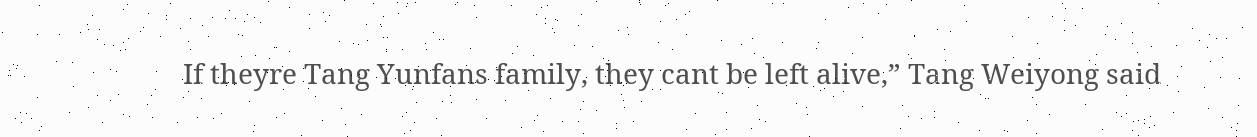If theyre Tang Yunfans family, they cant be left alive,” Tang Weiyong said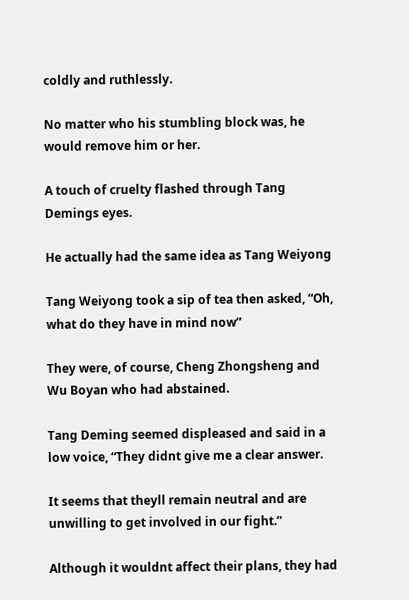coldly and ruthlessly.

No matter who his stumbling block was, he would remove him or her.

A touch of cruelty flashed through Tang Demings eyes.

He actually had the same idea as Tang Weiyong

Tang Weiyong took a sip of tea then asked, “Oh, what do they have in mind now”

They were, of course, Cheng Zhongsheng and Wu Boyan who had abstained.

Tang Deming seemed displeased and said in a low voice, “They didnt give me a clear answer.

It seems that theyll remain neutral and are unwilling to get involved in our fight.”

Although it wouldnt affect their plans, they had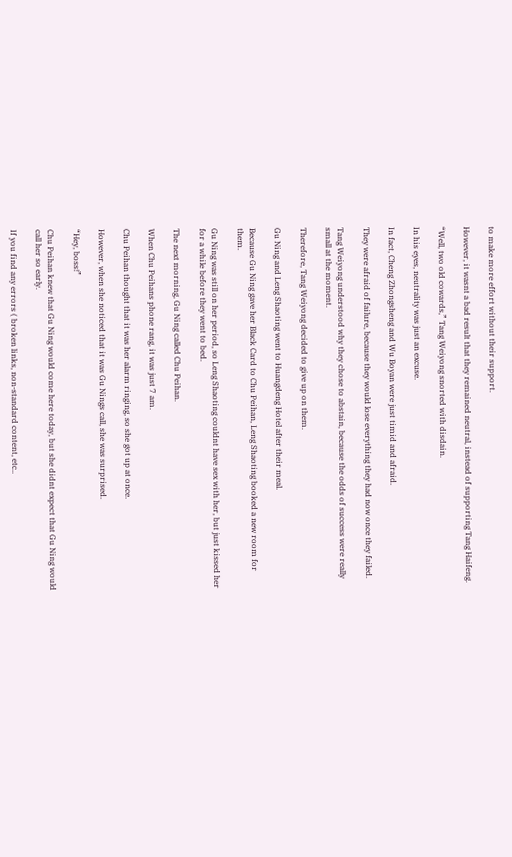to make more effort without their support.

However, it wasnt a bad result that they remained neutral, instead of supporting Tang Haifeng.

“Well, two old cowards,” Tang Weiyong snorted with disdain.

In his eyes, neutrality was just an excuse.

In fact, Cheng Zhongsheng and Wu Boyan were just timid and afraid.

They were afraid of failure, because they would lose everything they had now once they failed.

Tang Weiyong understood why they chose to abstain, because the odds of success were really small at the moment.

Therefore, Tang Weiyong decided to give up on them.

Gu Ning and Leng Shaoting went to Huangdeng Hotel after their meal.

Because Gu Ning gave her Black Card to Chu Peihan, Leng Shaoting booked a new room for them.

Gu Ning was still on her period, so Leng Shaoting couldnt have sex with her, but just kissed her for a while before they went to bed.

The next morning, Gu Ning called Chu Peihan.

When Chu Peihans phone rang, it was just 7 am.

Chu Peihan thought that it was her alarm ringing, so she got up at once.

However, when she noticed that it was Gu Nings call, she was surprised.

“Hey, boss!”

Chu Peihan knew that Gu Ning would come here today, but she didnt expect that Gu Ning would call her so early.

If you find any errors ( broken links, non-standard content, etc..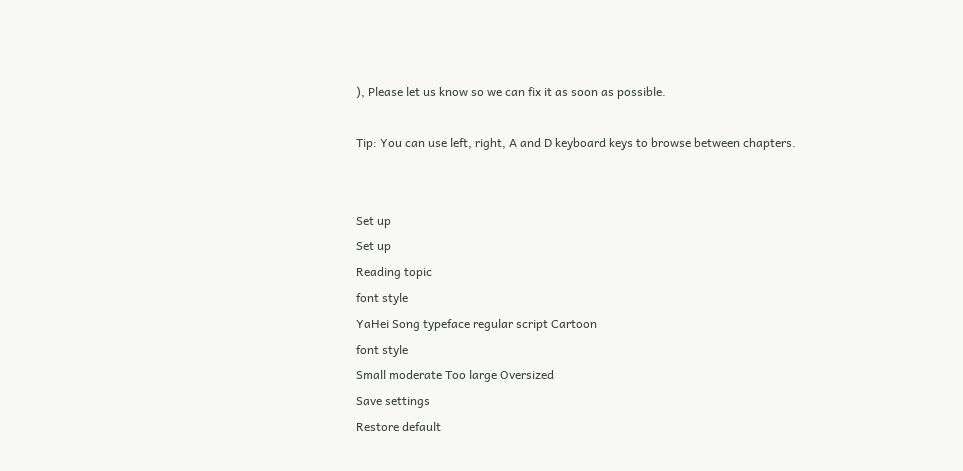), Please let us know so we can fix it as soon as possible.

Tip: You can use left, right, A and D keyboard keys to browse between chapters.


Set up
Set up
Reading topic
font style
YaHei Song typeface regular script Cartoon
font style
Small moderate Too large Oversized
Save settings
Restore default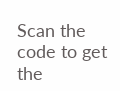Scan the code to get the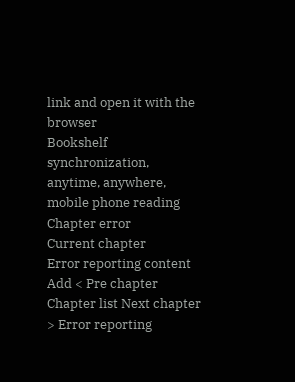link and open it with the browser
Bookshelf synchronization, anytime, anywhere, mobile phone reading
Chapter error
Current chapter
Error reporting content
Add < Pre chapter Chapter list Next chapter > Error reporting